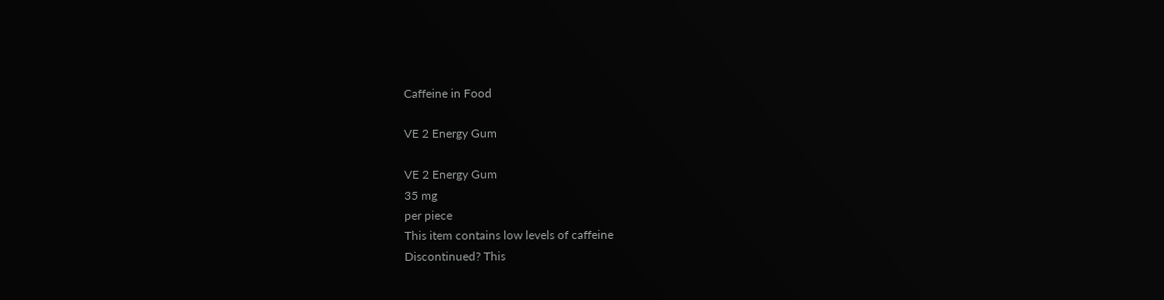Caffeine in Food

VE 2 Energy Gum

VE 2 Energy Gum
35 mg
per piece
This item contains low levels of caffeine
Discontinued? This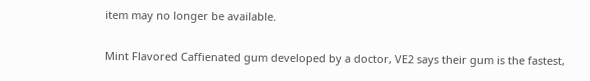item may no longer be available.

Mint Flavored Caffienated gum developed by a doctor, VE2 says their gum is the fastest,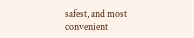safest, and most convenient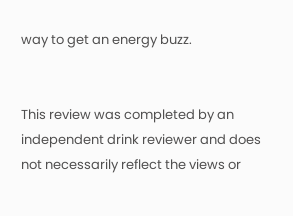way to get an energy buzz.


This review was completed by an independent drink reviewer and does not necessarily reflect the views or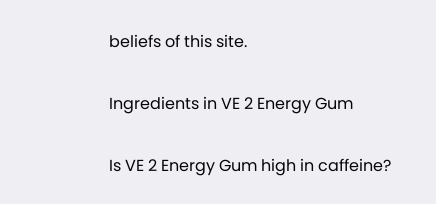beliefs of this site.

Ingredients in VE 2 Energy Gum

Is VE 2 Energy Gum high in caffeine?